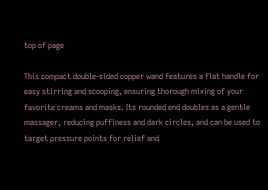top of page

This compact double-sided copper wand features a flat handle for easy stirring and scooping, ensuring thorough mixing of your favorite creams and masks. Its rounded end doubles as a gentle massager, reducing puffiness and dark circles, and can be used to target pressure points for relief and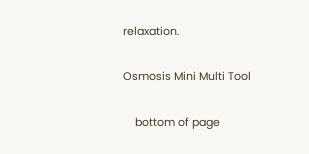relaxation.

Osmosis Mini Multi Tool

    bottom of page